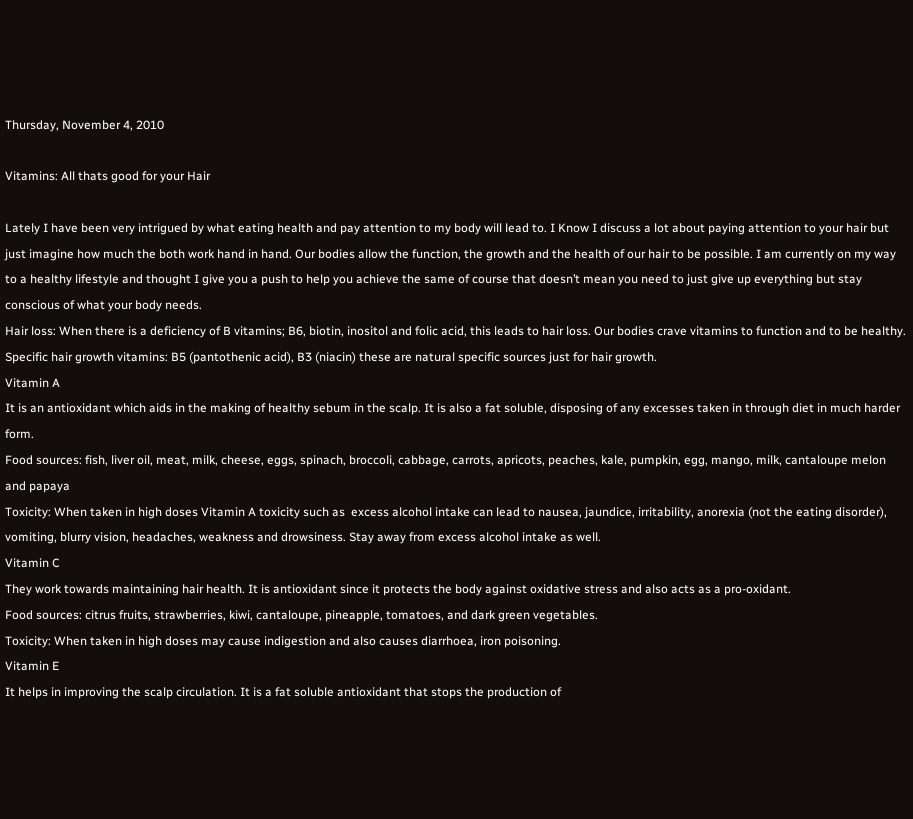Thursday, November 4, 2010

Vitamins: All thats good for your Hair

Lately I have been very intrigued by what eating health and pay attention to my body will lead to. I Know I discuss a lot about paying attention to your hair but just imagine how much the both work hand in hand. Our bodies allow the function, the growth and the health of our hair to be possible. I am currently on my way to a healthy lifestyle and thought I give you a push to help you achieve the same of course that doesn’t mean you need to just give up everything but stay conscious of what your body needs.
Hair loss: When there is a deficiency of B vitamins; B6, biotin, inositol and folic acid, this leads to hair loss. Our bodies crave vitamins to function and to be healthy.
Specific hair growth vitamins: B5 (pantothenic acid), B3 (niacin) these are natural specific sources just for hair growth.
Vitamin A
It is an antioxidant which aids in the making of healthy sebum in the scalp. It is also a fat soluble, disposing of any excesses taken in through diet in much harder form.
Food sources: fish, liver oil, meat, milk, cheese, eggs, spinach, broccoli, cabbage, carrots, apricots, peaches, kale, pumpkin, egg, mango, milk, cantaloupe melon and papaya
Toxicity: When taken in high doses Vitamin A toxicity such as  excess alcohol intake can lead to nausea, jaundice, irritability, anorexia (not the eating disorder), vomiting, blurry vision, headaches, weakness and drowsiness. Stay away from excess alcohol intake as well.
Vitamin C
They work towards maintaining hair health. It is antioxidant since it protects the body against oxidative stress and also acts as a pro-oxidant.
Food sources: citrus fruits, strawberries, kiwi, cantaloupe, pineapple, tomatoes, and dark green vegetables.
Toxicity: When taken in high doses may cause indigestion and also causes diarrhoea, iron poisoning.
Vitamin E
It helps in improving the scalp circulation. It is a fat soluble antioxidant that stops the production of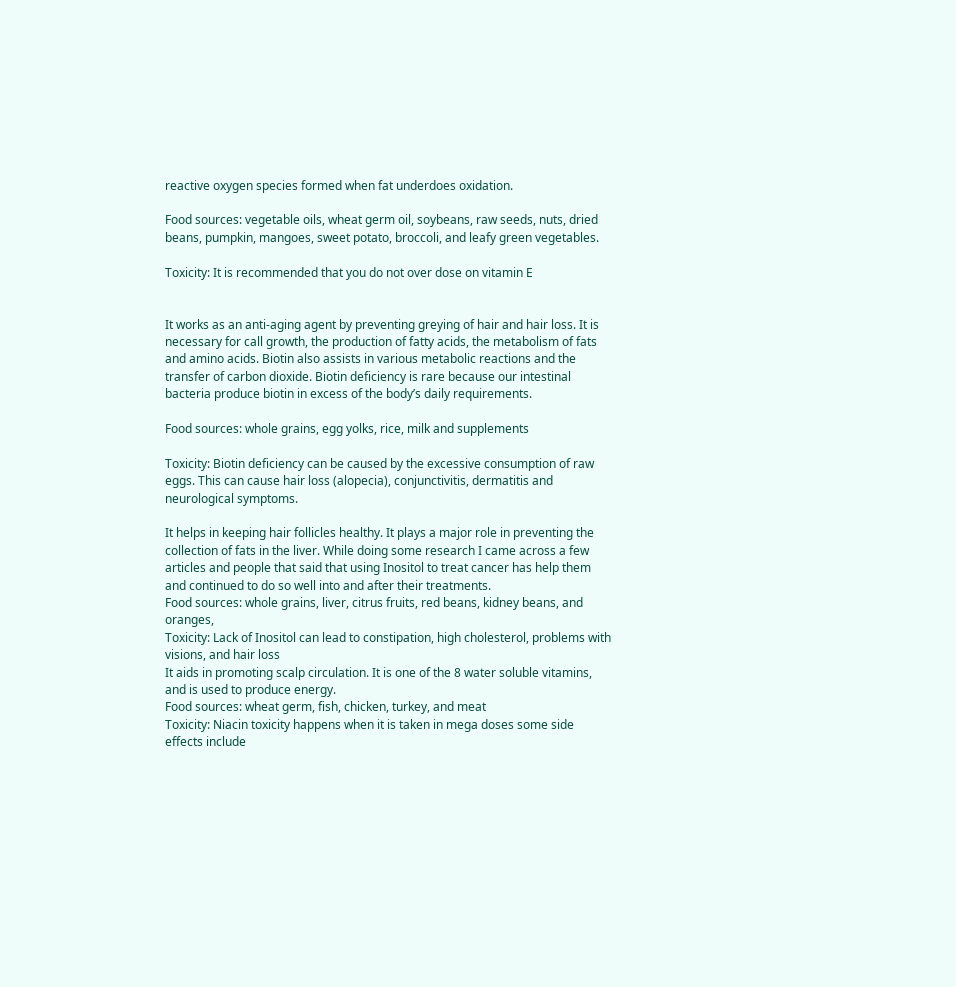reactive oxygen species formed when fat underdoes oxidation.

Food sources: vegetable oils, wheat germ oil, soybeans, raw seeds, nuts, dried beans, pumpkin, mangoes, sweet potato, broccoli, and leafy green vegetables.

Toxicity: It is recommended that you do not over dose on vitamin E


It works as an anti-aging agent by preventing greying of hair and hair loss. It is necessary for call growth, the production of fatty acids, the metabolism of fats and amino acids. Biotin also assists in various metabolic reactions and the transfer of carbon dioxide. Biotin deficiency is rare because our intestinal bacteria produce biotin in excess of the body’s daily requirements.

Food sources: whole grains, egg yolks, rice, milk and supplements

Toxicity: Biotin deficiency can be caused by the excessive consumption of raw eggs. This can cause hair loss (alopecia), conjunctivitis, dermatitis and neurological symptoms.

It helps in keeping hair follicles healthy. It plays a major role in preventing the collection of fats in the liver. While doing some research I came across a few articles and people that said that using Inositol to treat cancer has help them and continued to do so well into and after their treatments.
Food sources: whole grains, liver, citrus fruits, red beans, kidney beans, and oranges,
Toxicity: Lack of Inositol can lead to constipation, high cholesterol, problems with visions, and hair loss
It aids in promoting scalp circulation. It is one of the 8 water soluble vitamins, and is used to produce energy.
Food sources: wheat germ, fish, chicken, turkey, and meat
Toxicity: Niacin toxicity happens when it is taken in mega doses some side effects include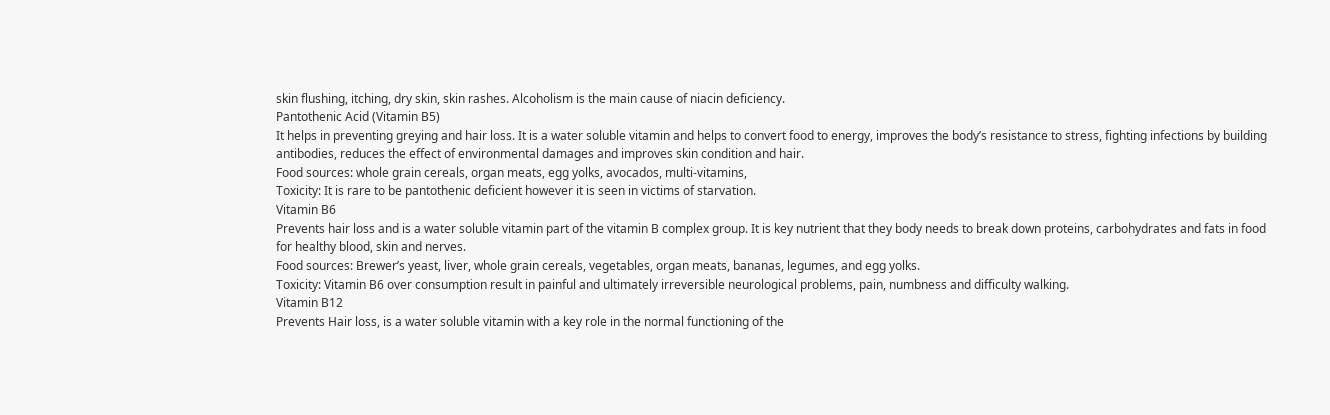skin flushing, itching, dry skin, skin rashes. Alcoholism is the main cause of niacin deficiency.
Pantothenic Acid (Vitamin B5)
It helps in preventing greying and hair loss. It is a water soluble vitamin and helps to convert food to energy, improves the body’s resistance to stress, fighting infections by building antibodies, reduces the effect of environmental damages and improves skin condition and hair.
Food sources: whole grain cereals, organ meats, egg yolks, avocados, multi-vitamins,
Toxicity: It is rare to be pantothenic deficient however it is seen in victims of starvation.
Vitamin B6
Prevents hair loss and is a water soluble vitamin part of the vitamin B complex group. It is key nutrient that they body needs to break down proteins, carbohydrates and fats in food for healthy blood, skin and nerves.
Food sources: Brewer’s yeast, liver, whole grain cereals, vegetables, organ meats, bananas, legumes, and egg yolks.
Toxicity: Vitamin B6 over consumption result in painful and ultimately irreversible neurological problems, pain, numbness and difficulty walking.
Vitamin B12
Prevents Hair loss, is a water soluble vitamin with a key role in the normal functioning of the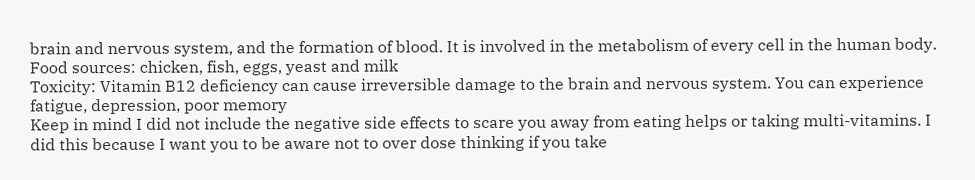brain and nervous system, and the formation of blood. It is involved in the metabolism of every cell in the human body.
Food sources: chicken, fish, eggs, yeast and milk
Toxicity: Vitamin B12 deficiency can cause irreversible damage to the brain and nervous system. You can experience fatigue, depression, poor memory
Keep in mind I did not include the negative side effects to scare you away from eating helps or taking multi-vitamins. I did this because I want you to be aware not to over dose thinking if you take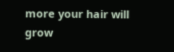more your hair will grow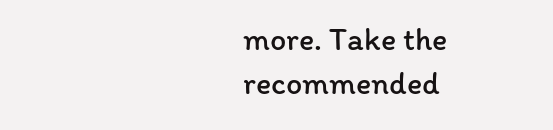more. Take the recommended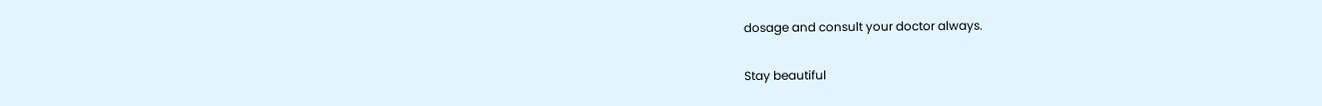dosage and consult your doctor always.

Stay beautiful